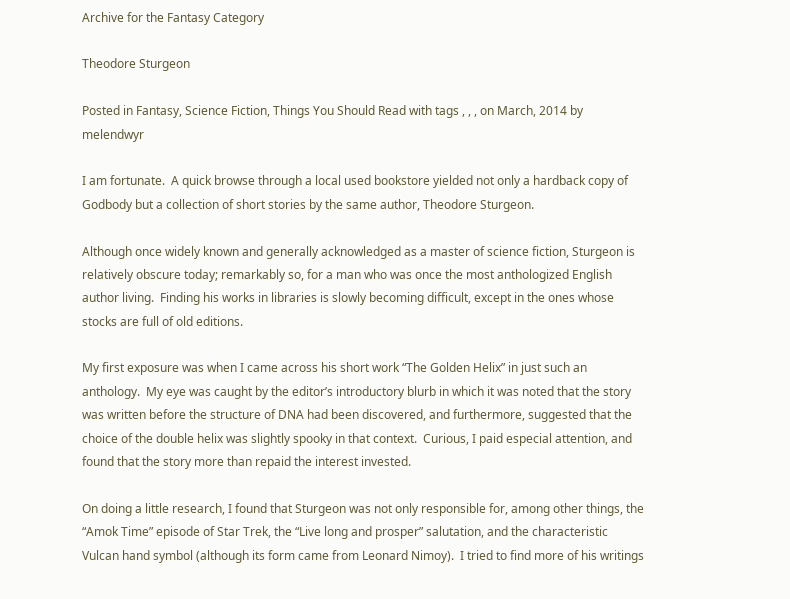Archive for the Fantasy Category

Theodore Sturgeon

Posted in Fantasy, Science Fiction, Things You Should Read with tags , , , on March, 2014 by melendwyr

I am fortunate.  A quick browse through a local used bookstore yielded not only a hardback copy of Godbody but a collection of short stories by the same author, Theodore Sturgeon.

Although once widely known and generally acknowledged as a master of science fiction, Sturgeon is relatively obscure today; remarkably so, for a man who was once the most anthologized English author living.  Finding his works in libraries is slowly becoming difficult, except in the ones whose stocks are full of old editions.

My first exposure was when I came across his short work “The Golden Helix” in just such an anthology.  My eye was caught by the editor’s introductory blurb in which it was noted that the story was written before the structure of DNA had been discovered, and furthermore, suggested that the choice of the double helix was slightly spooky in that context.  Curious, I paid especial attention, and found that the story more than repaid the interest invested.

On doing a little research, I found that Sturgeon was not only responsible for, among other things, the “Amok Time” episode of Star Trek, the “Live long and prosper” salutation, and the characteristic Vulcan hand symbol (although its form came from Leonard Nimoy).  I tried to find more of his writings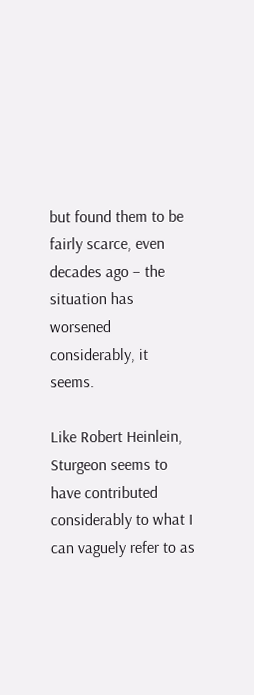but found them to be fairly scarce, even decades ago – the situation has worsened considerably, it seems.

Like Robert Heinlein, Sturgeon seems to have contributed considerably to what I can vaguely refer to as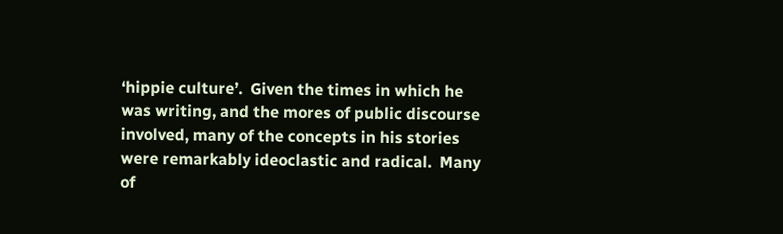‘hippie culture’.  Given the times in which he was writing, and the mores of public discourse involved, many of the concepts in his stories were remarkably ideoclastic and radical.  Many of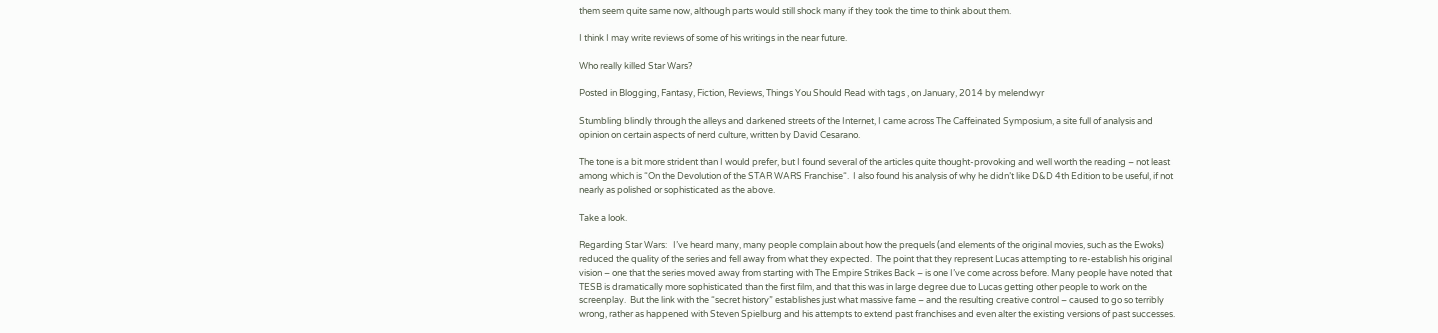them seem quite same now, although parts would still shock many if they took the time to think about them.

I think I may write reviews of some of his writings in the near future.

Who really killed Star Wars?

Posted in Blogging, Fantasy, Fiction, Reviews, Things You Should Read with tags , on January, 2014 by melendwyr

Stumbling blindly through the alleys and darkened streets of the Internet, I came across The Caffeinated Symposium, a site full of analysis and opinion on certain aspects of nerd culture, written by David Cesarano.

The tone is a bit more strident than I would prefer, but I found several of the articles quite thought-provoking and well worth the reading – not least among which is “On the Devolution of the STAR WARS Franchise“.  I also found his analysis of why he didn’t like D&D 4th Edition to be useful, if not nearly as polished or sophisticated as the above.

Take a look.

Regarding Star Wars:   I’ve heard many, many people complain about how the prequels (and elements of the original movies, such as the Ewoks) reduced the quality of the series and fell away from what they expected.  The point that they represent Lucas attempting to re-establish his original vision – one that the series moved away from starting with The Empire Strikes Back – is one I’ve come across before. Many people have noted that TESB is dramatically more sophisticated than the first film, and that this was in large degree due to Lucas getting other people to work on the screenplay.  But the link with the “secret history” establishes just what massive fame – and the resulting creative control – caused to go so terribly wrong, rather as happened with Steven Spielburg and his attempts to extend past franchises and even alter the existing versions of past successes.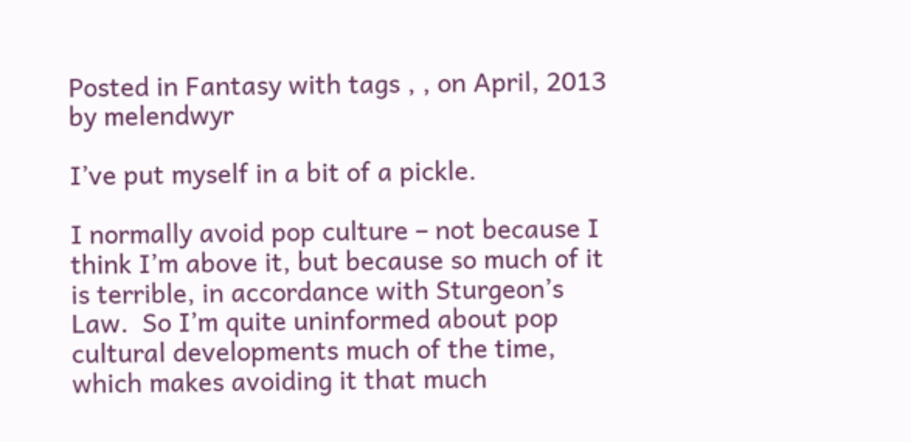Posted in Fantasy with tags , , on April, 2013 by melendwyr

I’ve put myself in a bit of a pickle.

I normally avoid pop culture – not because I think I’m above it, but because so much of it is terrible, in accordance with Sturgeon’s Law.  So I’m quite uninformed about pop cultural developments much of the time, which makes avoiding it that much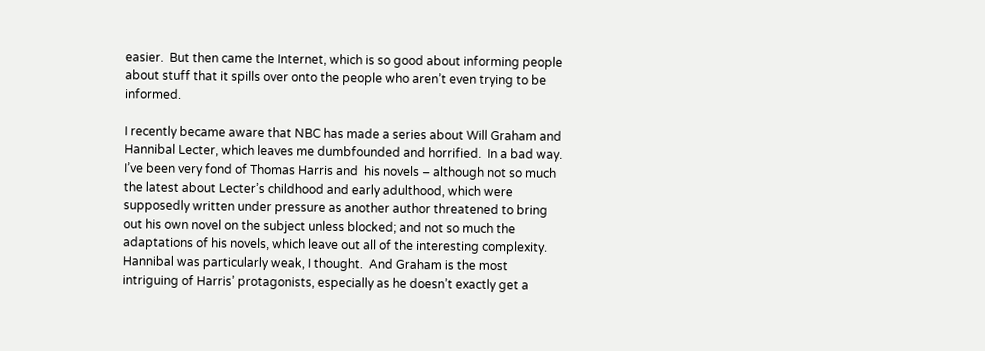easier.  But then came the Internet, which is so good about informing people about stuff that it spills over onto the people who aren’t even trying to be informed.

I recently became aware that NBC has made a series about Will Graham and Hannibal Lecter, which leaves me dumbfounded and horrified.  In a bad way.  I’ve been very fond of Thomas Harris and  his novels – although not so much the latest about Lecter’s childhood and early adulthood, which were supposedly written under pressure as another author threatened to bring out his own novel on the subject unless blocked; and not so much the adaptations of his novels, which leave out all of the interesting complexity.  Hannibal was particularly weak, I thought.  And Graham is the most intriguing of Harris’ protagonists, especially as he doesn’t exactly get a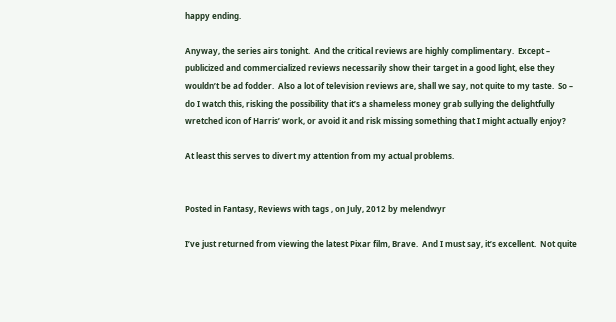happy ending.

Anyway, the series airs tonight.  And the critical reviews are highly complimentary.  Except – publicized and commercialized reviews necessarily show their target in a good light, else they wouldn’t be ad fodder.  Also a lot of television reviews are, shall we say, not quite to my taste.  So – do I watch this, risking the possibility that it’s a shameless money grab sullying the delightfully wretched icon of Harris’ work, or avoid it and risk missing something that I might actually enjoy?

At least this serves to divert my attention from my actual problems.


Posted in Fantasy, Reviews with tags , on July, 2012 by melendwyr

I’ve just returned from viewing the latest Pixar film, Brave.  And I must say, it’s excellent.  Not quite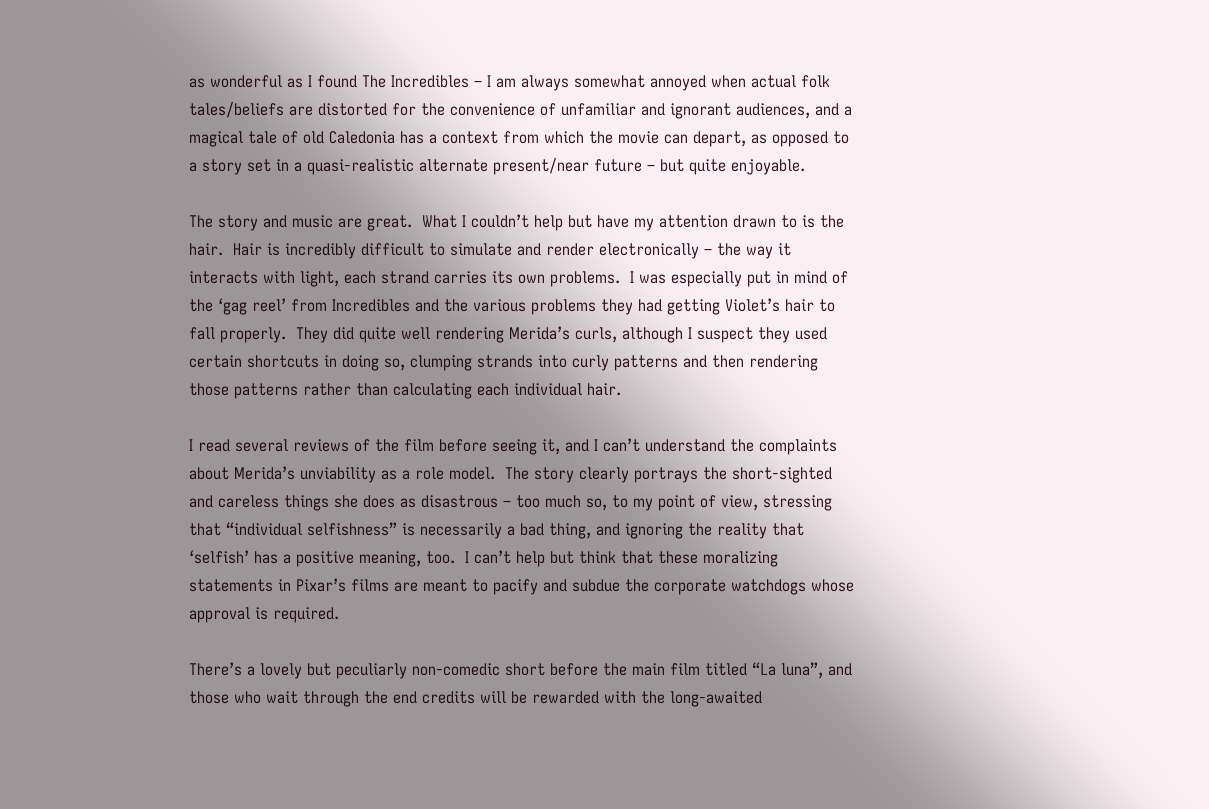as wonderful as I found The Incredibles – I am always somewhat annoyed when actual folk tales/beliefs are distorted for the convenience of unfamiliar and ignorant audiences, and a magical tale of old Caledonia has a context from which the movie can depart, as opposed to a story set in a quasi-realistic alternate present/near future – but quite enjoyable.

The story and music are great.  What I couldn’t help but have my attention drawn to is the hair.  Hair is incredibly difficult to simulate and render electronically – the way it interacts with light, each strand carries its own problems.  I was especially put in mind of the ‘gag reel’ from Incredibles and the various problems they had getting Violet’s hair to fall properly.  They did quite well rendering Merida’s curls, although I suspect they used certain shortcuts in doing so, clumping strands into curly patterns and then rendering those patterns rather than calculating each individual hair.

I read several reviews of the film before seeing it, and I can’t understand the complaints about Merida’s unviability as a role model.  The story clearly portrays the short-sighted and careless things she does as disastrous – too much so, to my point of view, stressing that “individual selfishness” is necessarily a bad thing, and ignoring the reality that ‘selfish’ has a positive meaning, too.  I can’t help but think that these moralizing statements in Pixar’s films are meant to pacify and subdue the corporate watchdogs whose approval is required.

There’s a lovely but peculiarly non-comedic short before the main film titled “La luna”, and those who wait through the end credits will be rewarded with the long-awaited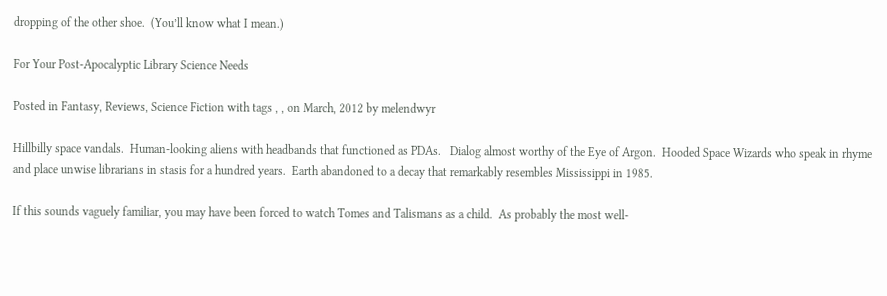dropping of the other shoe.  (You’ll know what I mean.)

For Your Post-Apocalyptic Library Science Needs

Posted in Fantasy, Reviews, Science Fiction with tags , , on March, 2012 by melendwyr

Hillbilly space vandals.  Human-looking aliens with headbands that functioned as PDAs.   Dialog almost worthy of the Eye of Argon.  Hooded Space Wizards who speak in rhyme and place unwise librarians in stasis for a hundred years.  Earth abandoned to a decay that remarkably resembles Mississippi in 1985.

If this sounds vaguely familiar, you may have been forced to watch Tomes and Talismans as a child.  As probably the most well-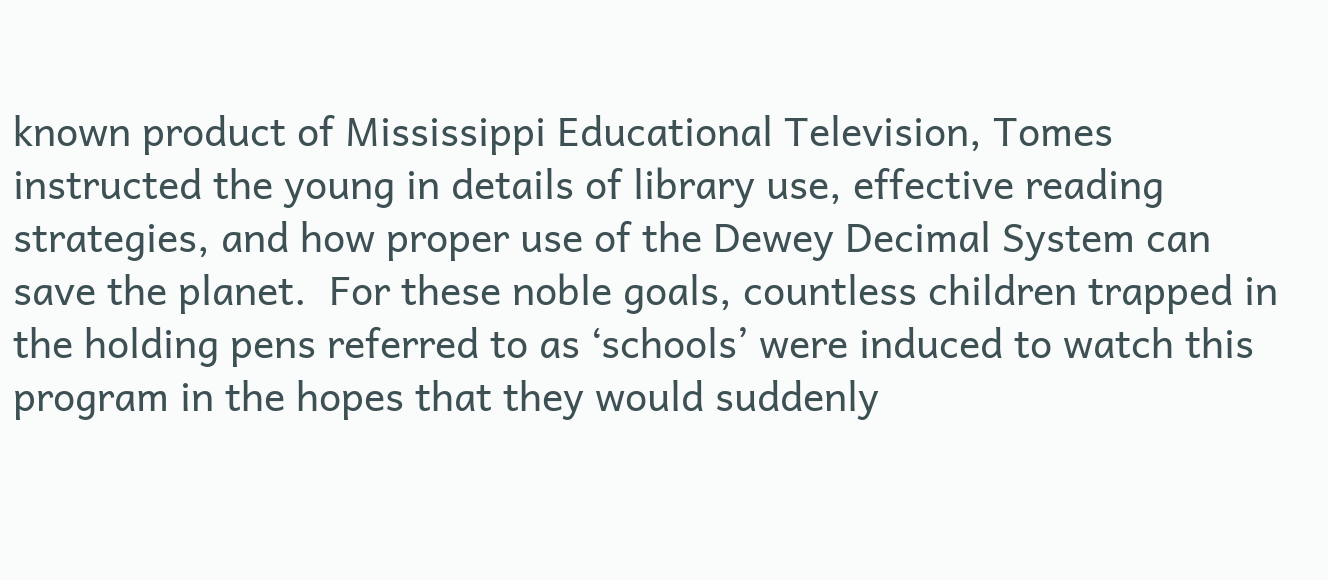known product of Mississippi Educational Television, Tomes instructed the young in details of library use, effective reading strategies, and how proper use of the Dewey Decimal System can save the planet.  For these noble goals, countless children trapped in the holding pens referred to as ‘schools’ were induced to watch this program in the hopes that they would suddenly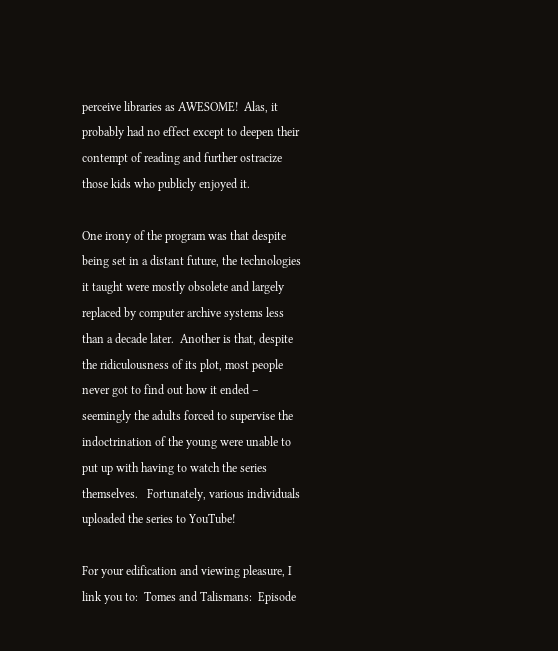perceive libraries as AWESOME!  Alas, it probably had no effect except to deepen their contempt of reading and further ostracize those kids who publicly enjoyed it.

One irony of the program was that despite being set in a distant future, the technologies it taught were mostly obsolete and largely replaced by computer archive systems less than a decade later.  Another is that, despite the ridiculousness of its plot, most people never got to find out how it ended – seemingly the adults forced to supervise the indoctrination of the young were unable to put up with having to watch the series themselves.   Fortunately, various individuals uploaded the series to YouTube!

For your edification and viewing pleasure, I link you to:  Tomes and Talismans:  Episode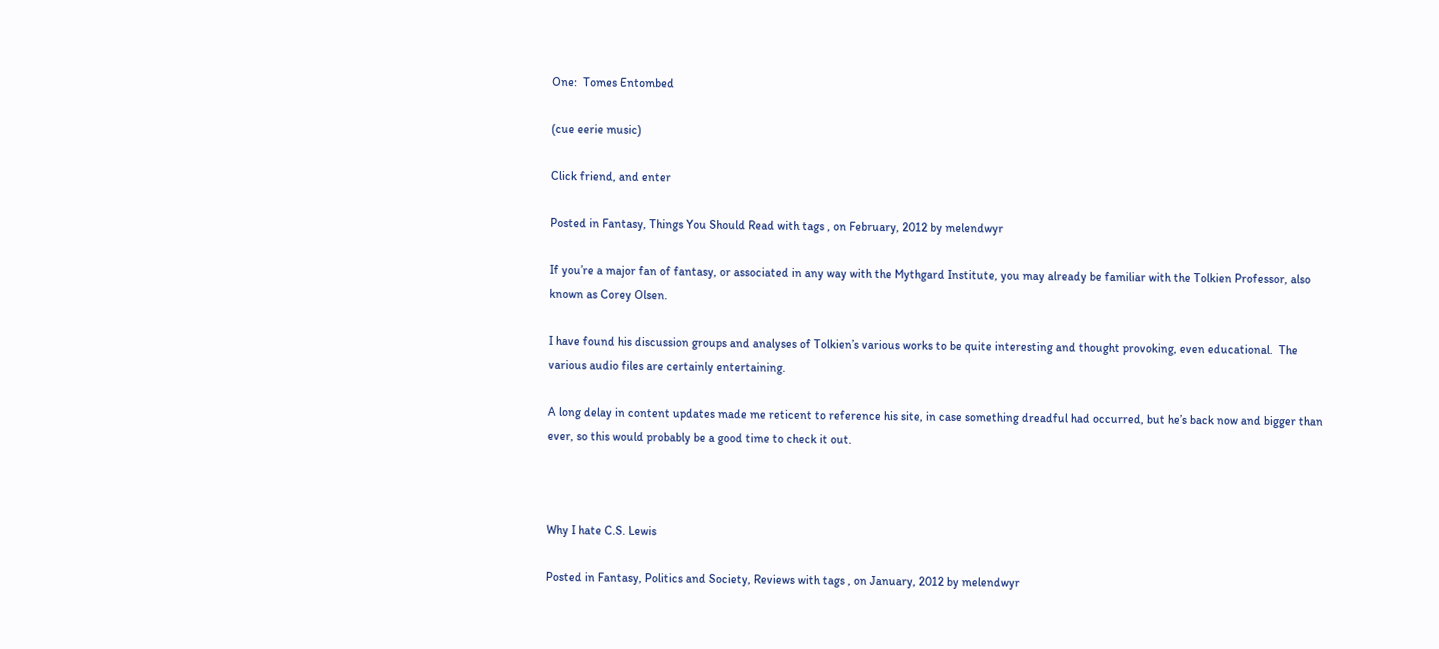One:  Tomes Entombed

(cue eerie music)

Click friend, and enter

Posted in Fantasy, Things You Should Read with tags , on February, 2012 by melendwyr

If you’re a major fan of fantasy, or associated in any way with the Mythgard Institute, you may already be familiar with the Tolkien Professor, also known as Corey Olsen.

I have found his discussion groups and analyses of Tolkien’s various works to be quite interesting and thought provoking, even educational.  The various audio files are certainly entertaining.

A long delay in content updates made me reticent to reference his site, in case something dreadful had occurred, but he’s back now and bigger than ever, so this would probably be a good time to check it out.



Why I hate C.S. Lewis

Posted in Fantasy, Politics and Society, Reviews with tags , on January, 2012 by melendwyr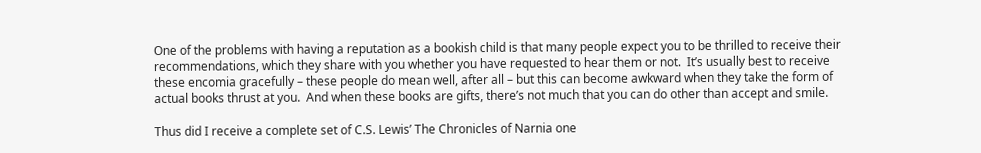One of the problems with having a reputation as a bookish child is that many people expect you to be thrilled to receive their recommendations, which they share with you whether you have requested to hear them or not.  It’s usually best to receive these encomia gracefully – these people do mean well, after all – but this can become awkward when they take the form of actual books thrust at you.  And when these books are gifts, there’s not much that you can do other than accept and smile.

Thus did I receive a complete set of C.S. Lewis’ The Chronicles of Narnia one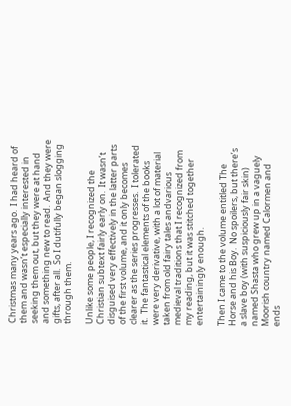Christmas many years ago.  I had heard of them and wasn’t especially interested in seeking them out, but they were at hand and something new to read.  And they were gifts, after all.  So I dutifully began slogging through them.

Unlike some people, I recognized the Christian subtext fairly early on.  It wasn’t disguised very effectively in the latter parts of the first volume, and it only becomes clearer as the series progresses.  I tolerated it.  The fantastical elements of the books were very derivative, with a lot of material taken from old fairy tales andvarious medieval traditions that I recognized from my reading, but it was stitched together entertainingly enough.

Then I came to the volume entitled The Horse and his Boy.  No spoilers, but there’s a slave boy (with suspiciously fair skin) named Shasta who grew up in a vaguely Moorish country named Calormen and ends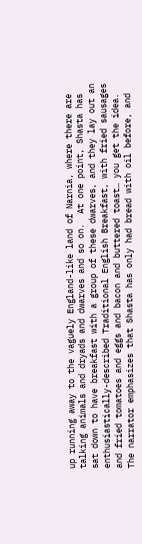up running away to the vaguely England-like land of Narnia, where there are talking animals and dryads and dwarves and so on.  At one point, Shasta has sat down to have breakfast with a group of these dwarves, and they lay out an enthusiastically-described Traditional English Breakfast, with fried sausages and fried tomatoes and eggs and bacon and buttered toast… you get the idea.  The narrator emphasizes that Shasta has only had bread with oil before, and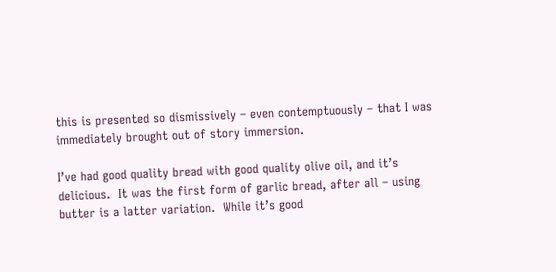this is presented so dismissively – even contemptuously – that I was immediately brought out of story immersion.

I’ve had good quality bread with good quality olive oil, and it’s delicious.  It was the first form of garlic bread, after all – using butter is a latter variation.  While it’s good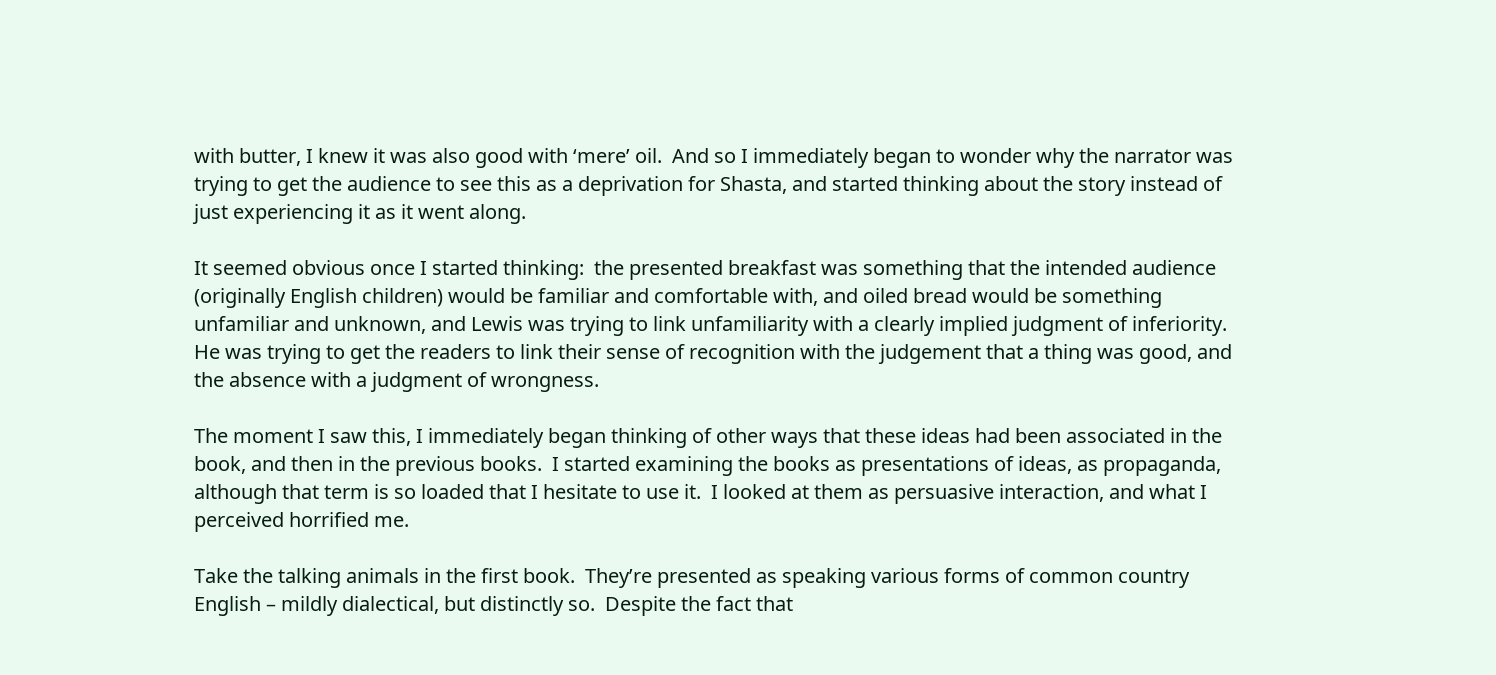with butter, I knew it was also good with ‘mere’ oil.  And so I immediately began to wonder why the narrator was trying to get the audience to see this as a deprivation for Shasta, and started thinking about the story instead of just experiencing it as it went along.

It seemed obvious once I started thinking:  the presented breakfast was something that the intended audience (originally English children) would be familiar and comfortable with, and oiled bread would be something unfamiliar and unknown, and Lewis was trying to link unfamiliarity with a clearly implied judgment of inferiority.  He was trying to get the readers to link their sense of recognition with the judgement that a thing was good, and the absence with a judgment of wrongness.

The moment I saw this, I immediately began thinking of other ways that these ideas had been associated in the book, and then in the previous books.  I started examining the books as presentations of ideas, as propaganda, although that term is so loaded that I hesitate to use it.  I looked at them as persuasive interaction, and what I perceived horrified me.

Take the talking animals in the first book.  They’re presented as speaking various forms of common country English – mildly dialectical, but distinctly so.  Despite the fact that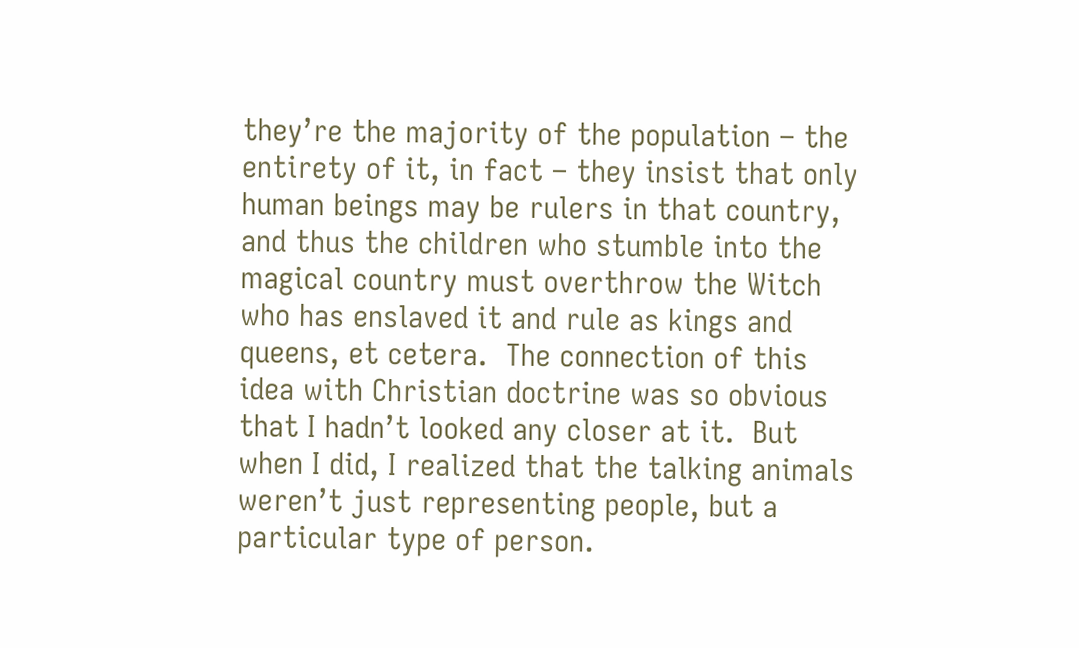they’re the majority of the population – the entirety of it, in fact – they insist that only human beings may be rulers in that country, and thus the children who stumble into the magical country must overthrow the Witch who has enslaved it and rule as kings and queens, et cetera.  The connection of this idea with Christian doctrine was so obvious that I hadn’t looked any closer at it.  But when I did, I realized that the talking animals weren’t just representing people, but a particular type of person.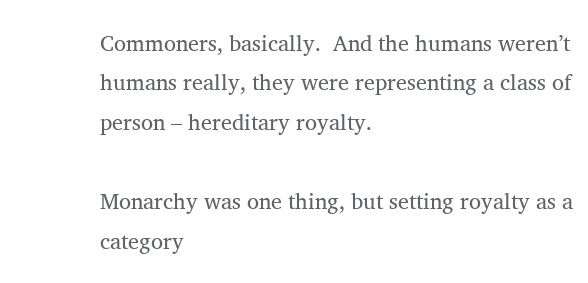Commoners, basically.  And the humans weren’t humans really, they were representing a class of person – hereditary royalty.

Monarchy was one thing, but setting royalty as a category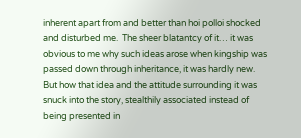inherent apart from and better than hoi polloi shocked and disturbed me.  The sheer blatantcy of it… it was obvious to me why such ideas arose when kingship was passed down through inheritance, it was hardly new.  But how that idea and the attitude surrounding it was snuck into the story, stealthily associated instead of being presented in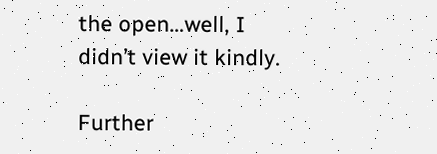the open…well, I didn’t view it kindly.

Further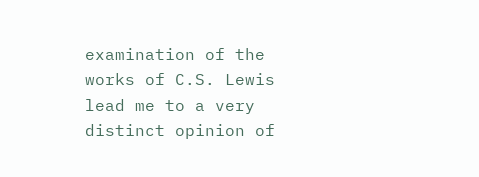examination of the works of C.S. Lewis lead me to a very distinct opinion of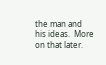the man and his ideas.  More on that later.